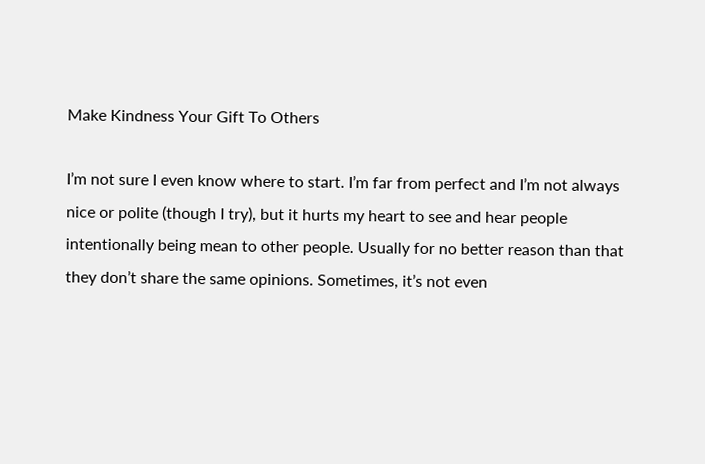Make Kindness Your Gift To Others

I’m not sure I even know where to start. I’m far from perfect and I’m not always nice or polite (though I try), but it hurts my heart to see and hear people intentionally being mean to other people. Usually for no better reason than that they don’t share the same opinions. Sometimes, it’s not even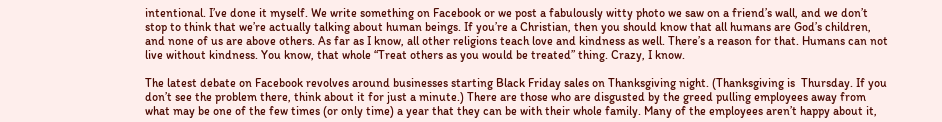intentional. I’ve done it myself. We write something on Facebook or we post a fabulously witty photo we saw on a friend’s wall, and we don’t stop to think that we’re actually talking about human beings. If you’re a Christian, then you should know that all humans are God’s children, and none of us are above others. As far as I know, all other religions teach love and kindness as well. There’s a reason for that. Humans can not live without kindness. You know, that whole “Treat others as you would be treated” thing. Crazy, I know.

The latest debate on Facebook revolves around businesses starting Black Friday sales on Thanksgiving night. (Thanksgiving is  Thursday. If you don’t see the problem there, think about it for just a minute.) There are those who are disgusted by the greed pulling employees away from what may be one of the few times (or only time) a year that they can be with their whole family. Many of the employees aren’t happy about it,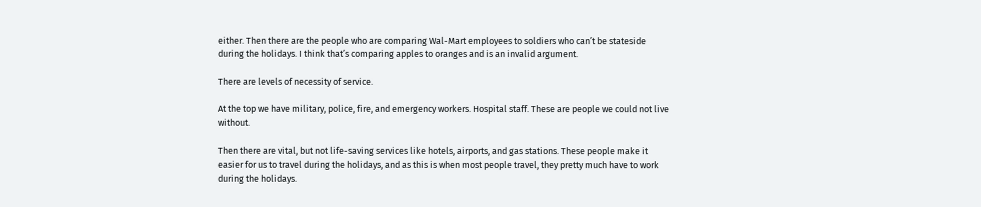either. Then there are the people who are comparing Wal-Mart employees to soldiers who can’t be stateside during the holidays. I think that’s comparing apples to oranges and is an invalid argument.

There are levels of necessity of service.

At the top we have military, police, fire, and emergency workers. Hospital staff. These are people we could not live without.

Then there are vital, but not life-saving services like hotels, airports, and gas stations. These people make it easier for us to travel during the holidays, and as this is when most people travel, they pretty much have to work during the holidays.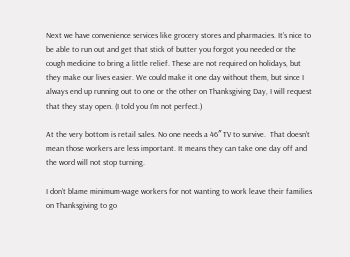Next we have convenience services like grocery stores and pharmacies. It’s nice to be able to run out and get that stick of butter you forgot you needed or the cough medicine to bring a little relief. These are not required on holidays, but they make our lives easier. We could make it one day without them, but since I always end up running out to one or the other on Thanksgiving Day, I will request that they stay open. (I told you I’m not perfect.)

At the very bottom is retail sales. No one needs a 46″ TV to survive.  That doesn’t mean those workers are less important. It means they can take one day off and the word will not stop turning.

I don’t blame minimum-wage workers for not wanting to work leave their families on Thanksgiving to go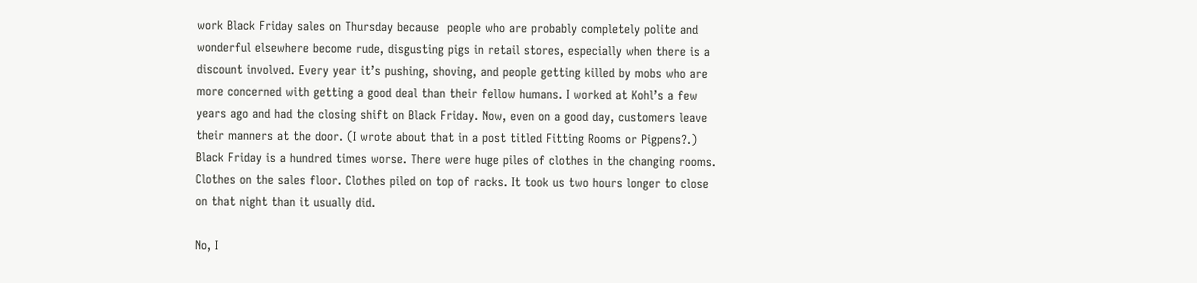work Black Friday sales on Thursday because  people who are probably completely polite and wonderful elsewhere become rude, disgusting pigs in retail stores, especially when there is a discount involved. Every year it’s pushing, shoving, and people getting killed by mobs who are more concerned with getting a good deal than their fellow humans. I worked at Kohl’s a few years ago and had the closing shift on Black Friday. Now, even on a good day, customers leave their manners at the door. (I wrote about that in a post titled Fitting Rooms or Pigpens?.) Black Friday is a hundred times worse. There were huge piles of clothes in the changing rooms. Clothes on the sales floor. Clothes piled on top of racks. It took us two hours longer to close on that night than it usually did.

No, I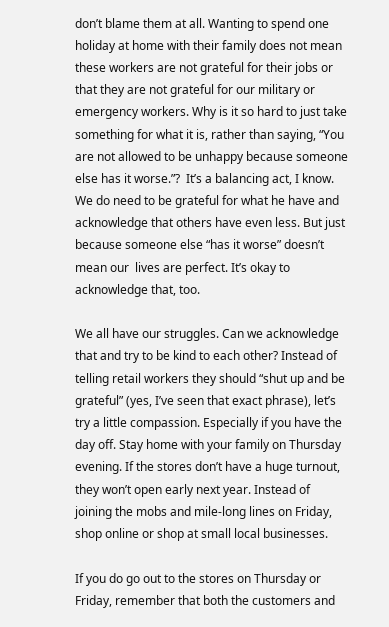don’t blame them at all. Wanting to spend one holiday at home with their family does not mean these workers are not grateful for their jobs or that they are not grateful for our military or emergency workers. Why is it so hard to just take something for what it is, rather than saying, “You are not allowed to be unhappy because someone else has it worse.”?  It’s a balancing act, I know. We do need to be grateful for what he have and acknowledge that others have even less. But just because someone else “has it worse” doesn’t mean our  lives are perfect. It’s okay to acknowledge that, too.

We all have our struggles. Can we acknowledge that and try to be kind to each other? Instead of telling retail workers they should “shut up and be grateful” (yes, I’ve seen that exact phrase), let’s try a little compassion. Especially if you have the day off. Stay home with your family on Thursday evening. If the stores don’t have a huge turnout, they won’t open early next year. Instead of  joining the mobs and mile-long lines on Friday, shop online or shop at small local businesses.

If you do go out to the stores on Thursday or Friday, remember that both the customers and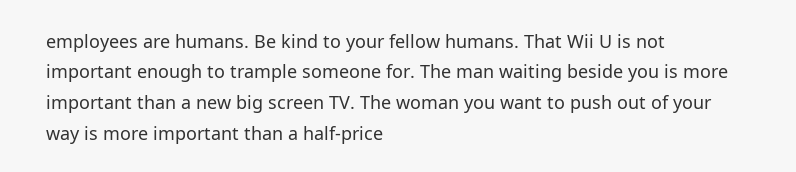employees are humans. Be kind to your fellow humans. That Wii U is not important enough to trample someone for. The man waiting beside you is more important than a new big screen TV. The woman you want to push out of your way is more important than a half-price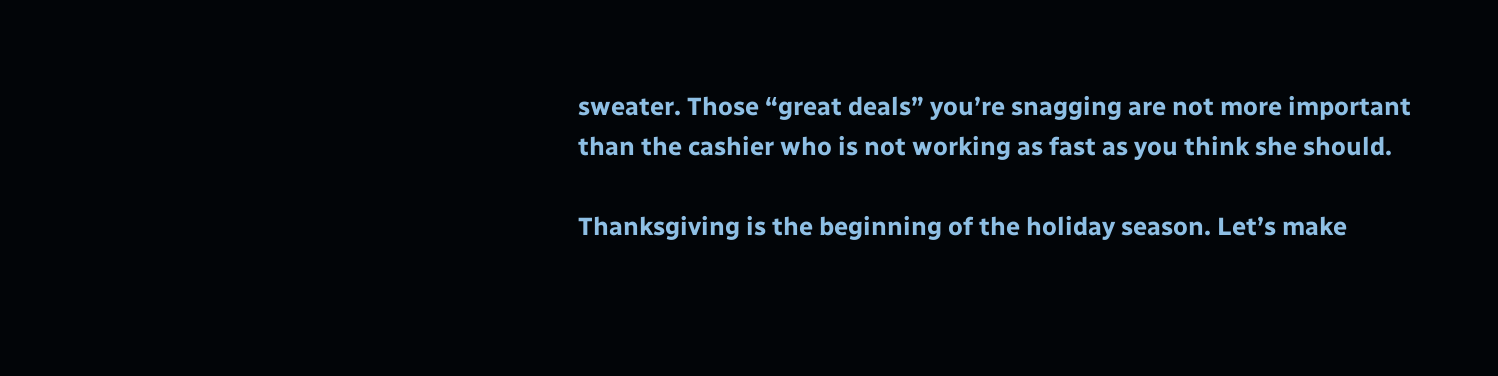sweater. Those “great deals” you’re snagging are not more important than the cashier who is not working as fast as you think she should.

Thanksgiving is the beginning of the holiday season. Let’s make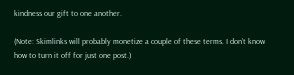kindness our gift to one another.

(Note: Skimlinks will probably monetize a couple of these terms. I don’t know how to turn it off for just one post.)